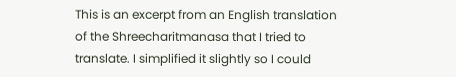This is an excerpt from an English translation of the Shreecharitmanasa that I tried to translate. I simplified it slightly so I could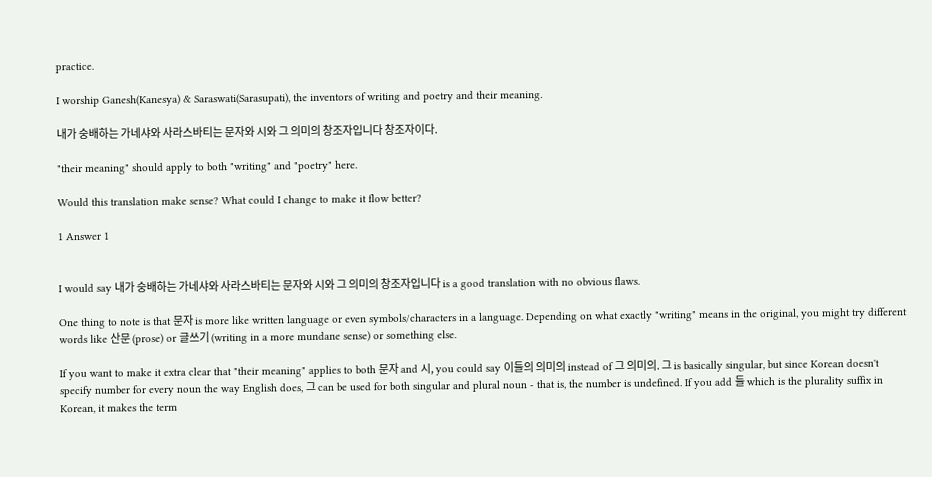practice.

I worship Ganesh(Kanesya) & Saraswati(Sarasupati), the inventors of writing and poetry and their meaning.

내가 숭배하는 가네샤와 사라스바티는 문자와 시와 그 의미의 창조자입니다 창조자이다.

"their meaning" should apply to both "writing" and "poetry" here.

Would this translation make sense? What could I change to make it flow better?

1 Answer 1


I would say 내가 숭배하는 가네샤와 사라스바티는 문자와 시와 그 의미의 창조자입니다 is a good translation with no obvious flaws.

One thing to note is that 문자 is more like written language or even symbols/characters in a language. Depending on what exactly "writing" means in the original, you might try different words like 산문 (prose) or 글쓰기 (writing in a more mundane sense) or something else.

If you want to make it extra clear that "their meaning" applies to both 문자 and 시, you could say 이들의 의미의 instead of 그 의미의. 그 is basically singular, but since Korean doesn't specify number for every noun the way English does, 그 can be used for both singular and plural noun - that is, the number is undefined. If you add 들 which is the plurality suffix in Korean, it makes the term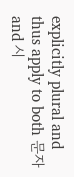explicitly plural and thus apply to both 문자 and 시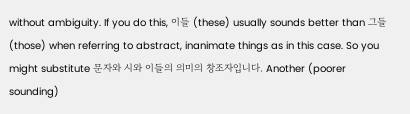without ambiguity. If you do this, 이들 (these) usually sounds better than 그들 (those) when referring to abstract, inanimate things as in this case. So you might substitute 문자와 시와 이들의 의미의 창조자입니다. Another (poorer sounding)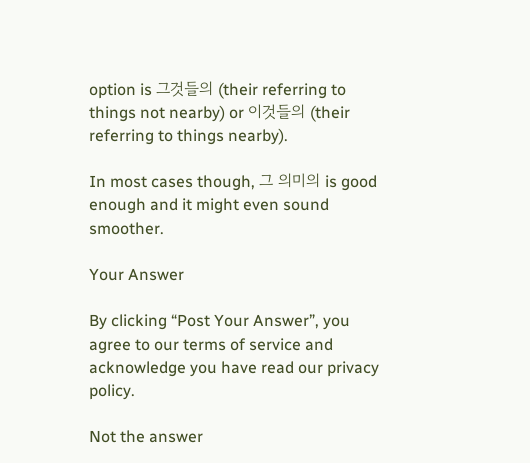option is 그것들의 (their referring to things not nearby) or 이것들의 (their referring to things nearby).

In most cases though, 그 의미의 is good enough and it might even sound smoother.

Your Answer

By clicking “Post Your Answer”, you agree to our terms of service and acknowledge you have read our privacy policy.

Not the answer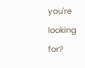you're looking for?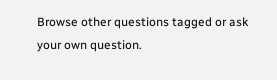Browse other questions tagged or ask your own question.